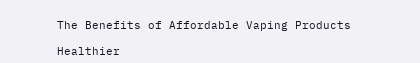The Benefits of Affordable Vaping Products

Healthier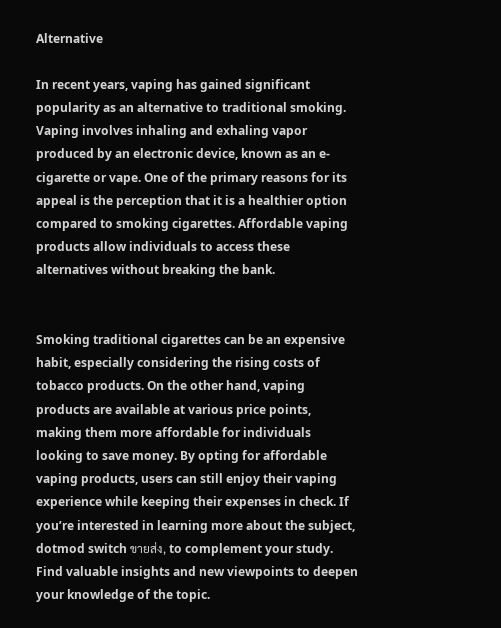Alternative

In recent years, vaping has gained significant popularity as an alternative to traditional smoking. Vaping involves inhaling and exhaling vapor produced by an electronic device, known as an e-cigarette or vape. One of the primary reasons for its appeal is the perception that it is a healthier option compared to smoking cigarettes. Affordable vaping products allow individuals to access these alternatives without breaking the bank.


Smoking traditional cigarettes can be an expensive habit, especially considering the rising costs of tobacco products. On the other hand, vaping products are available at various price points, making them more affordable for individuals looking to save money. By opting for affordable vaping products, users can still enjoy their vaping experience while keeping their expenses in check. If you’re interested in learning more about the subject, dotmod switch ขายส่ง, to complement your study. Find valuable insights and new viewpoints to deepen your knowledge of the topic.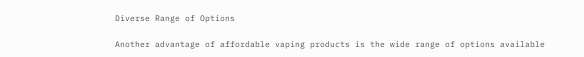Diverse Range of Options

Another advantage of affordable vaping products is the wide range of options available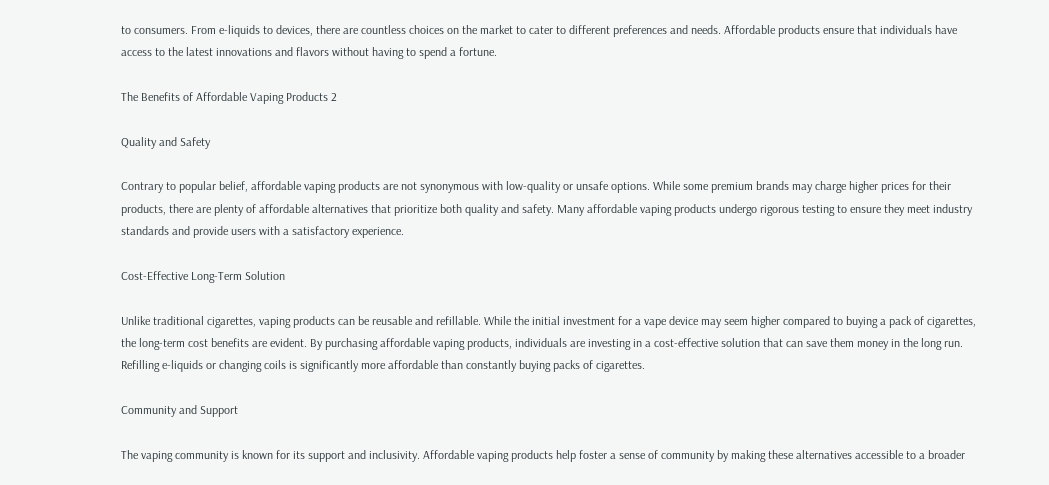to consumers. From e-liquids to devices, there are countless choices on the market to cater to different preferences and needs. Affordable products ensure that individuals have access to the latest innovations and flavors without having to spend a fortune.

The Benefits of Affordable Vaping Products 2

Quality and Safety

Contrary to popular belief, affordable vaping products are not synonymous with low-quality or unsafe options. While some premium brands may charge higher prices for their products, there are plenty of affordable alternatives that prioritize both quality and safety. Many affordable vaping products undergo rigorous testing to ensure they meet industry standards and provide users with a satisfactory experience.

Cost-Effective Long-Term Solution

Unlike traditional cigarettes, vaping products can be reusable and refillable. While the initial investment for a vape device may seem higher compared to buying a pack of cigarettes, the long-term cost benefits are evident. By purchasing affordable vaping products, individuals are investing in a cost-effective solution that can save them money in the long run. Refilling e-liquids or changing coils is significantly more affordable than constantly buying packs of cigarettes.

Community and Support

The vaping community is known for its support and inclusivity. Affordable vaping products help foster a sense of community by making these alternatives accessible to a broader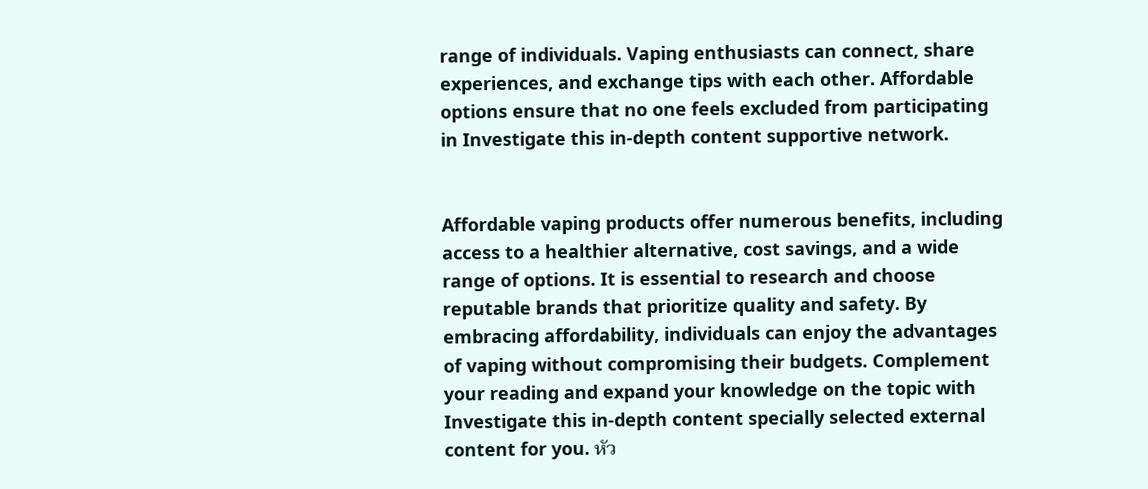range of individuals. Vaping enthusiasts can connect, share experiences, and exchange tips with each other. Affordable options ensure that no one feels excluded from participating in Investigate this in-depth content supportive network.


Affordable vaping products offer numerous benefits, including access to a healthier alternative, cost savings, and a wide range of options. It is essential to research and choose reputable brands that prioritize quality and safety. By embracing affordability, individuals can enjoy the advantages of vaping without compromising their budgets. Complement your reading and expand your knowledge on the topic with Investigate this in-depth content specially selected external content for you. หัว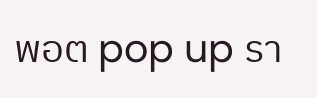พอต pop up รา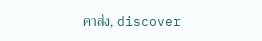คาส่ง, discover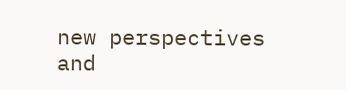new perspectives and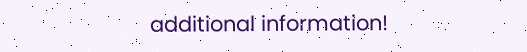additional information!